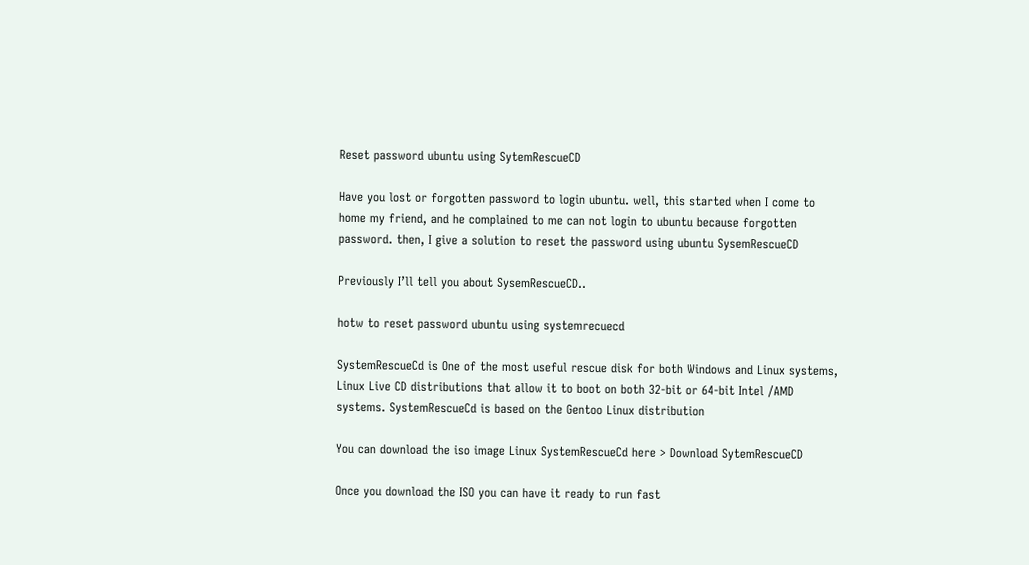Reset password ubuntu using SytemRescueCD

Have you lost or forgotten password to login ubuntu. well, this started when I come to home my friend, and he complained to me can not login to ubuntu because forgotten password. then, I give a solution to reset the password using ubuntu SysemRescueCD

Previously I’ll tell you about SysemRescueCD..

hotw to reset password ubuntu using systemrecuecd

SystemRescueCd is One of the most useful rescue disk for both Windows and Linux systems, Linux Live CD distributions that allow it to boot on both 32-bit or 64-bit Intel /AMD systems. SystemRescueCd is based on the Gentoo Linux distribution

You can download the iso image Linux SystemRescueCd here > Download SytemRescueCD

Once you download the ISO you can have it ready to run fast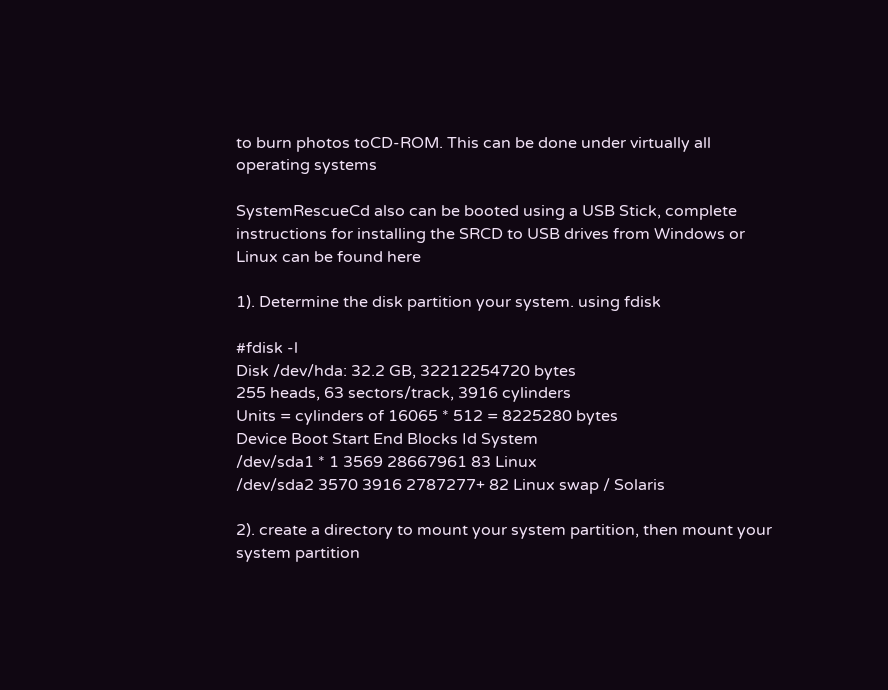to burn photos toCD-ROM. This can be done under virtually all operating systems

SystemRescueCd also can be booted using a USB Stick, complete instructions for installing the SRCD to USB drives from Windows or Linux can be found here

1). Determine the disk partition your system. using fdisk

#fdisk -l
Disk /dev/hda: 32.2 GB, 32212254720 bytes
255 heads, 63 sectors/track, 3916 cylinders
Units = cylinders of 16065 * 512 = 8225280 bytes
Device Boot Start End Blocks Id System
/dev/sda1 * 1 3569 28667961 83 Linux
/dev/sda2 3570 3916 2787277+ 82 Linux swap / Solaris

2). create a directory to mount your system partition, then mount your system partition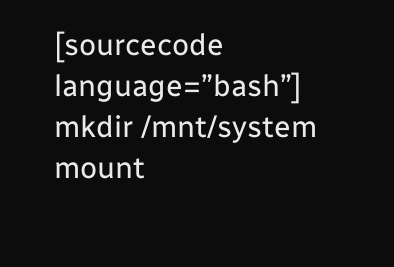[sourcecode language=”bash”]
mkdir /mnt/system
mount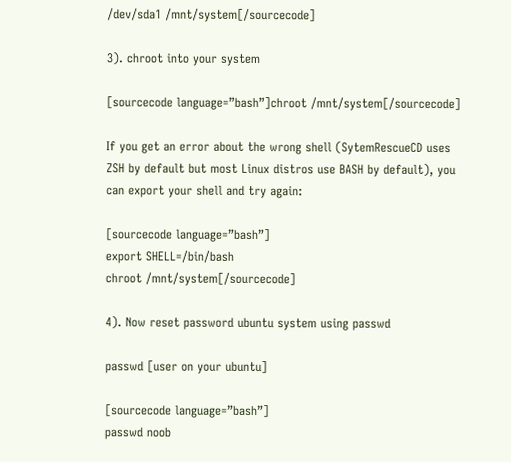/dev/sda1 /mnt/system[/sourcecode]

3). chroot into your system

[sourcecode language=”bash”]chroot /mnt/system[/sourcecode]

If you get an error about the wrong shell (SytemRescueCD uses ZSH by default but most Linux distros use BASH by default), you can export your shell and try again:

[sourcecode language=”bash”]
export SHELL=/bin/bash
chroot /mnt/system[/sourcecode]

4). Now reset password ubuntu system using passwd

passwd [user on your ubuntu]

[sourcecode language=”bash”]
passwd noob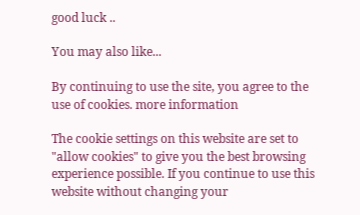good luck ..

You may also like...

By continuing to use the site, you agree to the use of cookies. more information

The cookie settings on this website are set to "allow cookies" to give you the best browsing experience possible. If you continue to use this website without changing your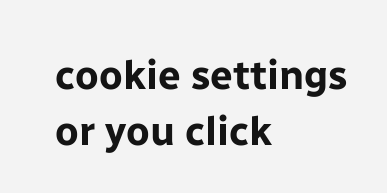cookie settings or you click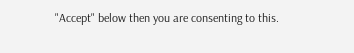"Accept" below then you are consenting to this.